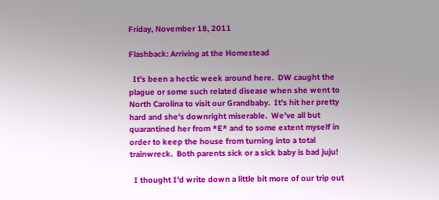Friday, November 18, 2011

Flashback: Arriving at the Homestead

  It's been a hectic week around here.  DW caught the plague or some such related disease when she went to North Carolina to visit our Grandbaby.  It's hit her pretty hard and she's downright miserable.  We've all but quarantined her from *E* and to some extent myself in order to keep the house from turning into a total trainwreck.  Both parents sick or a sick baby is bad juju!

  I thought I'd write down a little bit more of our trip out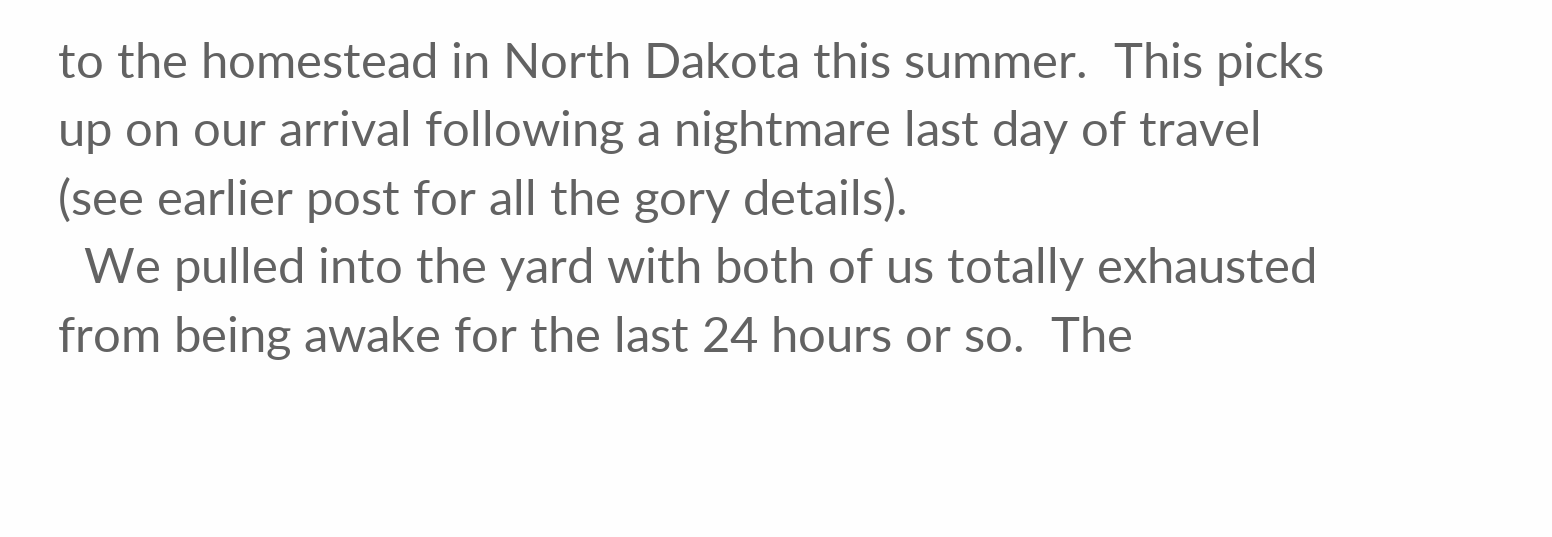to the homestead in North Dakota this summer.  This picks up on our arrival following a nightmare last day of travel (see earlier post for all the gory details).
  We pulled into the yard with both of us totally exhausted from being awake for the last 24 hours or so.  The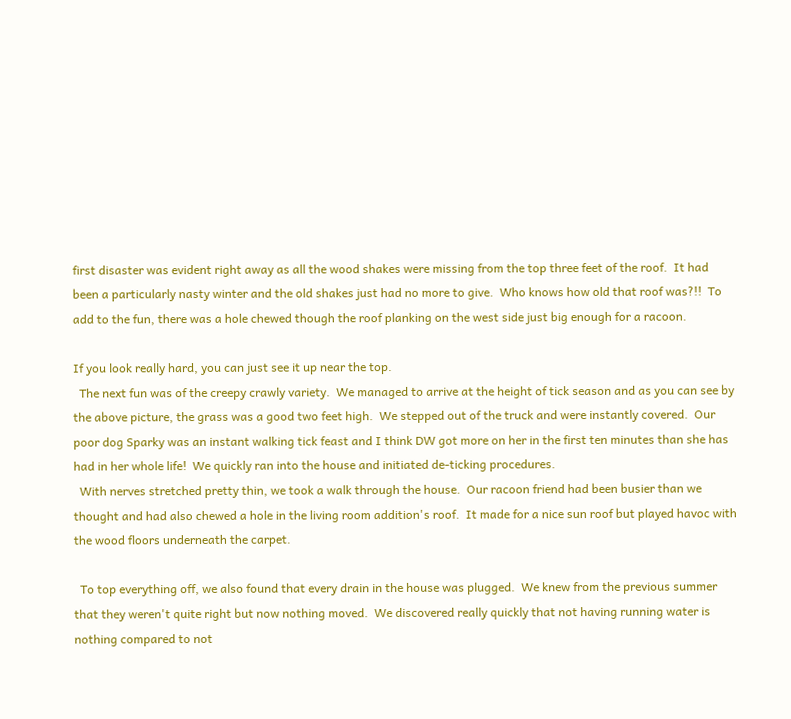first disaster was evident right away as all the wood shakes were missing from the top three feet of the roof.  It had been a particularly nasty winter and the old shakes just had no more to give.  Who knows how old that roof was?!!  To add to the fun, there was a hole chewed though the roof planking on the west side just big enough for a racoon.

If you look really hard, you can just see it up near the top.
  The next fun was of the creepy crawly variety.  We managed to arrive at the height of tick season and as you can see by the above picture, the grass was a good two feet high.  We stepped out of the truck and were instantly covered.  Our poor dog Sparky was an instant walking tick feast and I think DW got more on her in the first ten minutes than she has had in her whole life!  We quickly ran into the house and initiated de-ticking procedures.
  With nerves stretched pretty thin, we took a walk through the house.  Our racoon friend had been busier than we thought and had also chewed a hole in the living room addition's roof.  It made for a nice sun roof but played havoc with the wood floors underneath the carpet.

  To top everything off, we also found that every drain in the house was plugged.  We knew from the previous summer that they weren't quite right but now nothing moved.  We discovered really quickly that not having running water is nothing compared to not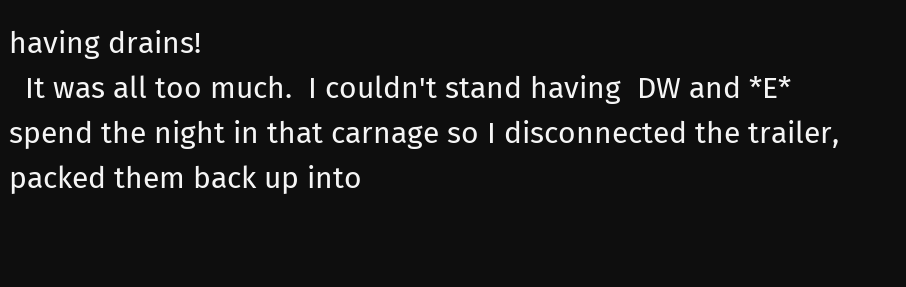having drains!
  It was all too much.  I couldn't stand having  DW and *E* spend the night in that carnage so I disconnected the trailer, packed them back up into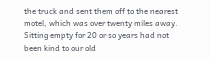the truck and sent them off to the nearest motel, which was over twenty miles away.  Sitting empty for 20 or so years had not been kind to our old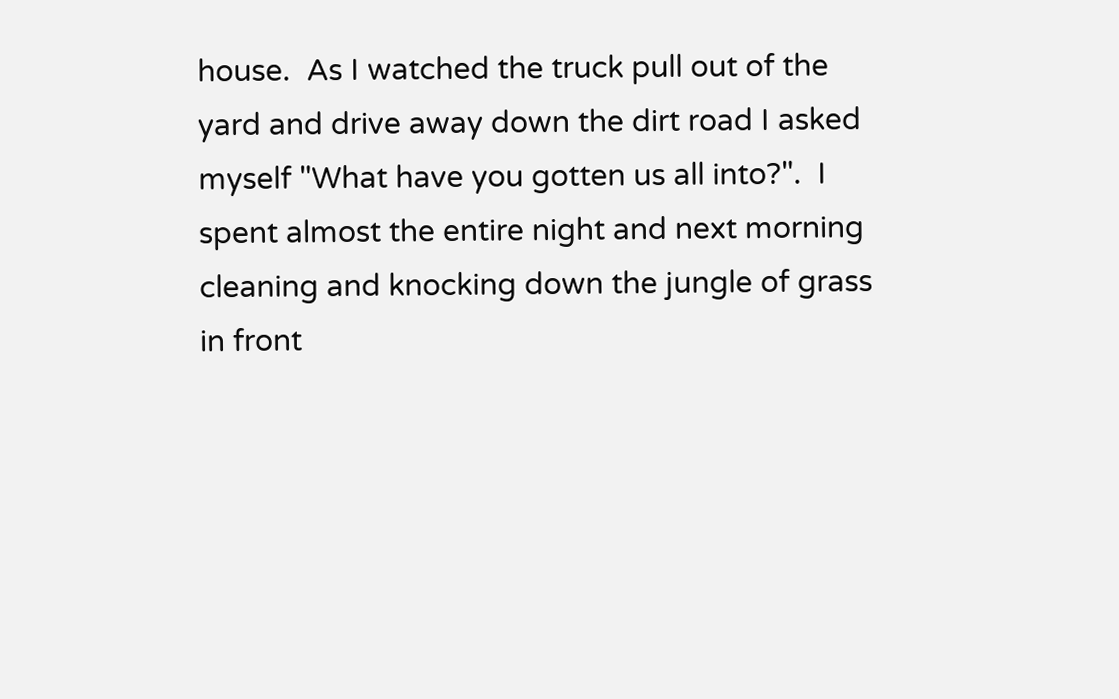house.  As I watched the truck pull out of the yard and drive away down the dirt road I asked myself "What have you gotten us all into?".  I spent almost the entire night and next morning cleaning and knocking down the jungle of grass in front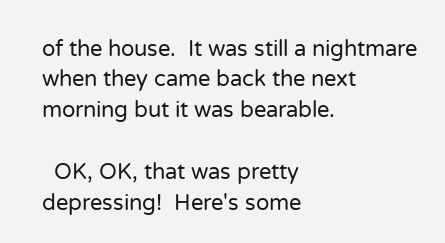of the house.  It was still a nightmare when they came back the next morning but it was bearable.

  OK, OK, that was pretty depressing!  Here's some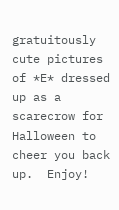gratuitously cute pictures of *E* dressed up as a scarecrow for Halloween to cheer you back up.  Enjoy!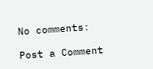No comments:

Post a Comment